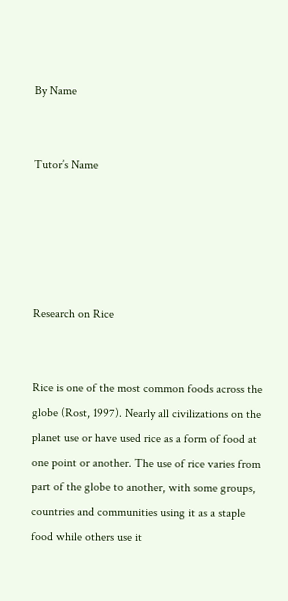By Name


Tutor’s Name





Research on Rice


Rice is one of the most common foods across the globe (Rost, 1997). Nearly all civilizations on the planet use or have used rice as a form of food at one point or another. The use of rice varies from part of the globe to another, with some groups, countries and communities using it as a staple food while others use it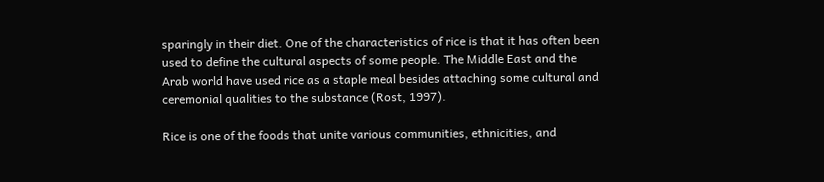sparingly in their diet. One of the characteristics of rice is that it has often been used to define the cultural aspects of some people. The Middle East and the Arab world have used rice as a staple meal besides attaching some cultural and ceremonial qualities to the substance (Rost, 1997).

Rice is one of the foods that unite various communities, ethnicities, and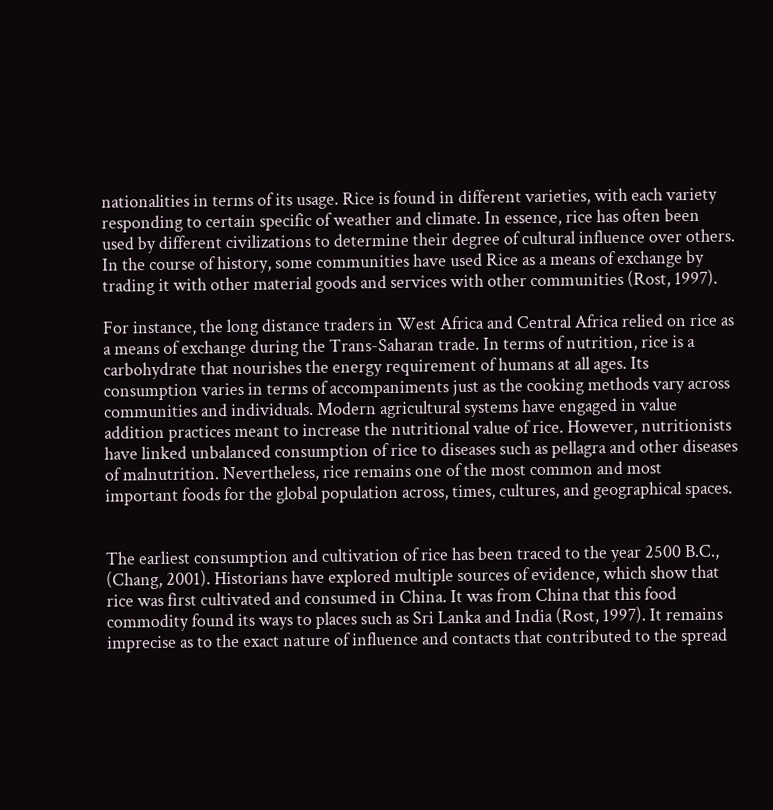nationalities in terms of its usage. Rice is found in different varieties, with each variety responding to certain specific of weather and climate. In essence, rice has often been used by different civilizations to determine their degree of cultural influence over others. In the course of history, some communities have used Rice as a means of exchange by trading it with other material goods and services with other communities (Rost, 1997).

For instance, the long distance traders in West Africa and Central Africa relied on rice as a means of exchange during the Trans-Saharan trade. In terms of nutrition, rice is a carbohydrate that nourishes the energy requirement of humans at all ages. Its consumption varies in terms of accompaniments just as the cooking methods vary across communities and individuals. Modern agricultural systems have engaged in value addition practices meant to increase the nutritional value of rice. However, nutritionists have linked unbalanced consumption of rice to diseases such as pellagra and other diseases of malnutrition. Nevertheless, rice remains one of the most common and most important foods for the global population across, times, cultures, and geographical spaces.


The earliest consumption and cultivation of rice has been traced to the year 2500 B.C., (Chang, 2001). Historians have explored multiple sources of evidence, which show that rice was first cultivated and consumed in China. It was from China that this food commodity found its ways to places such as Sri Lanka and India (Rost, 1997). It remains imprecise as to the exact nature of influence and contacts that contributed to the spread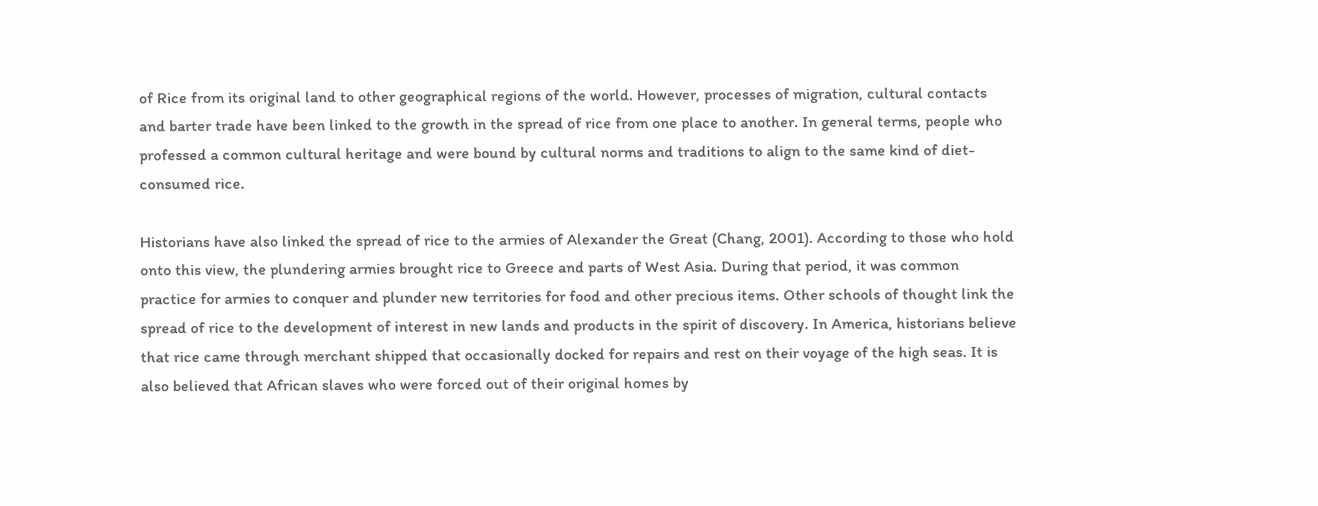of Rice from its original land to other geographical regions of the world. However, processes of migration, cultural contacts and barter trade have been linked to the growth in the spread of rice from one place to another. In general terms, people who professed a common cultural heritage and were bound by cultural norms and traditions to align to the same kind of diet-consumed rice.

Historians have also linked the spread of rice to the armies of Alexander the Great (Chang, 2001). According to those who hold onto this view, the plundering armies brought rice to Greece and parts of West Asia. During that period, it was common practice for armies to conquer and plunder new territories for food and other precious items. Other schools of thought link the spread of rice to the development of interest in new lands and products in the spirit of discovery. In America, historians believe that rice came through merchant shipped that occasionally docked for repairs and rest on their voyage of the high seas. It is also believed that African slaves who were forced out of their original homes by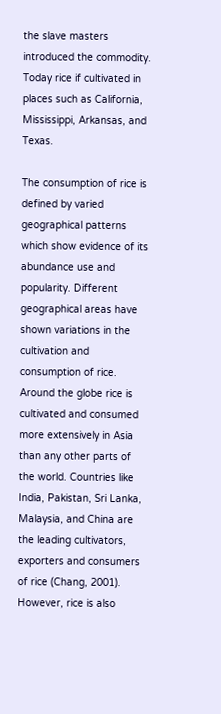the slave masters introduced the commodity. Today rice if cultivated in places such as California, Mississippi, Arkansas, and Texas.

The consumption of rice is defined by varied geographical patterns which show evidence of its abundance use and popularity. Different geographical areas have shown variations in the cultivation and consumption of rice. Around the globe rice is cultivated and consumed more extensively in Asia than any other parts of the world. Countries like India, Pakistan, Sri Lanka, Malaysia, and China are the leading cultivators, exporters and consumers of rice (Chang, 2001). However, rice is also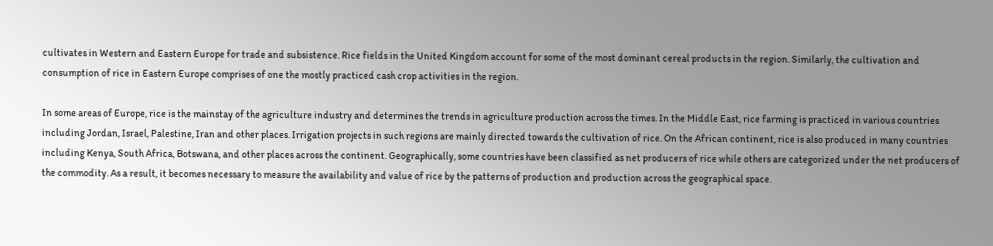cultivates in Western and Eastern Europe for trade and subsistence. Rice fields in the United Kingdom account for some of the most dominant cereal products in the region. Similarly, the cultivation and consumption of rice in Eastern Europe comprises of one the mostly practiced cash crop activities in the region.

In some areas of Europe, rice is the mainstay of the agriculture industry and determines the trends in agriculture production across the times. In the Middle East, rice farming is practiced in various countries including Jordan, Israel, Palestine, Iran and other places. Irrigation projects in such regions are mainly directed towards the cultivation of rice. On the African continent, rice is also produced in many countries including Kenya, South Africa, Botswana, and other places across the continent. Geographically, some countries have been classified as net producers of rice while others are categorized under the net producers of the commodity. As a result, it becomes necessary to measure the availability and value of rice by the patterns of production and production across the geographical space.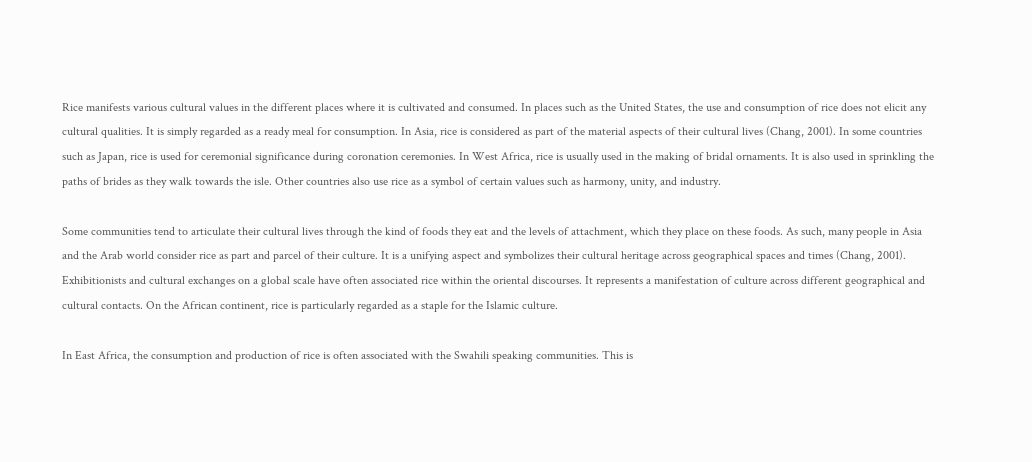Rice manifests various cultural values in the different places where it is cultivated and consumed. In places such as the United States, the use and consumption of rice does not elicit any cultural qualities. It is simply regarded as a ready meal for consumption. In Asia, rice is considered as part of the material aspects of their cultural lives (Chang, 2001). In some countries such as Japan, rice is used for ceremonial significance during coronation ceremonies. In West Africa, rice is usually used in the making of bridal ornaments. It is also used in sprinkling the paths of brides as they walk towards the isle. Other countries also use rice as a symbol of certain values such as harmony, unity, and industry.

Some communities tend to articulate their cultural lives through the kind of foods they eat and the levels of attachment, which they place on these foods. As such, many people in Asia and the Arab world consider rice as part and parcel of their culture. It is a unifying aspect and symbolizes their cultural heritage across geographical spaces and times (Chang, 2001). Exhibitionists and cultural exchanges on a global scale have often associated rice within the oriental discourses. It represents a manifestation of culture across different geographical and cultural contacts. On the African continent, rice is particularly regarded as a staple for the Islamic culture.

In East Africa, the consumption and production of rice is often associated with the Swahili speaking communities. This is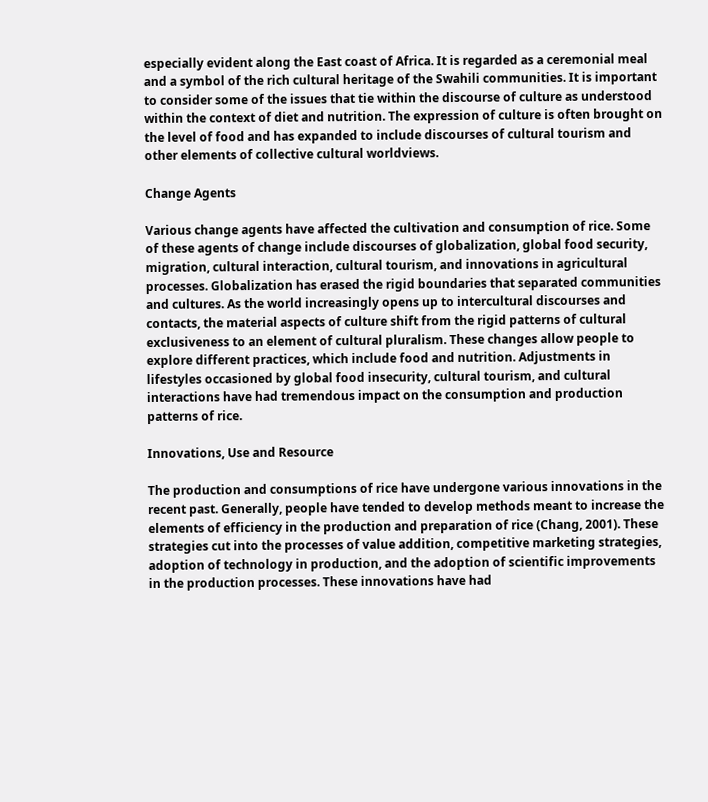especially evident along the East coast of Africa. It is regarded as a ceremonial meal and a symbol of the rich cultural heritage of the Swahili communities. It is important to consider some of the issues that tie within the discourse of culture as understood within the context of diet and nutrition. The expression of culture is often brought on the level of food and has expanded to include discourses of cultural tourism and other elements of collective cultural worldviews.

Change Agents

Various change agents have affected the cultivation and consumption of rice. Some of these agents of change include discourses of globalization, global food security, migration, cultural interaction, cultural tourism, and innovations in agricultural processes. Globalization has erased the rigid boundaries that separated communities and cultures. As the world increasingly opens up to intercultural discourses and contacts, the material aspects of culture shift from the rigid patterns of cultural exclusiveness to an element of cultural pluralism. These changes allow people to explore different practices, which include food and nutrition. Adjustments in lifestyles occasioned by global food insecurity, cultural tourism, and cultural interactions have had tremendous impact on the consumption and production patterns of rice.

Innovations, Use and Resource

The production and consumptions of rice have undergone various innovations in the recent past. Generally, people have tended to develop methods meant to increase the elements of efficiency in the production and preparation of rice (Chang, 2001). These strategies cut into the processes of value addition, competitive marketing strategies, adoption of technology in production, and the adoption of scientific improvements in the production processes. These innovations have had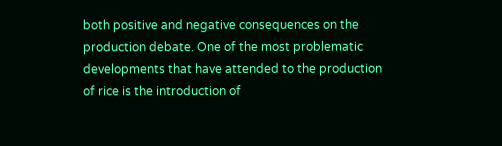both positive and negative consequences on the production debate. One of the most problematic developments that have attended to the production of rice is the introduction of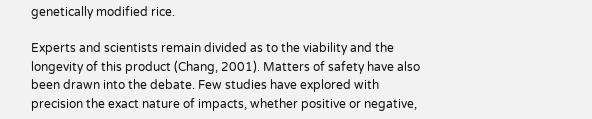genetically modified rice.

Experts and scientists remain divided as to the viability and the longevity of this product (Chang, 2001). Matters of safety have also been drawn into the debate. Few studies have explored with precision the exact nature of impacts, whether positive or negative,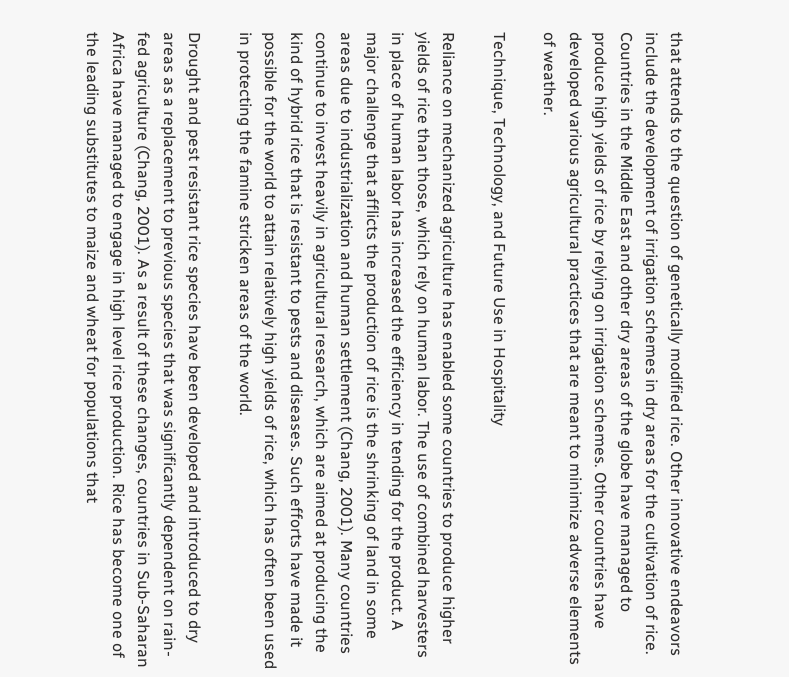that attends to the question of genetically modified rice. Other innovative endeavors include the development of irrigation schemes in dry areas for the cultivation of rice. Countries in the Middle East and other dry areas of the globe have managed to produce high yields of rice by relying on irrigation schemes. Other countries have developed various agricultural practices that are meant to minimize adverse elements of weather.

Technique, Technology, and Future Use in Hospitality

Reliance on mechanized agriculture has enabled some countries to produce higher yields of rice than those, which rely on human labor. The use of combined harvesters in place of human labor has increased the efficiency in tending for the product. A major challenge that afflicts the production of rice is the shrinking of land in some areas due to industrialization and human settlement (Chang, 2001). Many countries continue to invest heavily in agricultural research, which are aimed at producing the kind of hybrid rice that is resistant to pests and diseases. Such efforts have made it possible for the world to attain relatively high yields of rice, which has often been used in protecting the famine stricken areas of the world.

Drought and pest resistant rice species have been developed and introduced to dry areas as a replacement to previous species that was significantly dependent on rain-fed agriculture (Chang, 2001). As a result of these changes, countries in Sub-Saharan Africa have managed to engage in high level rice production. Rice has become one of the leading substitutes to maize and wheat for populations that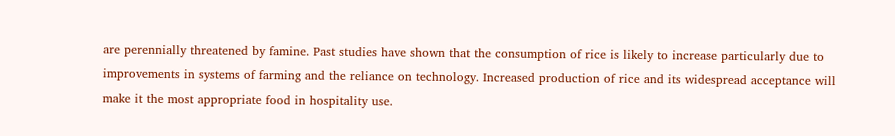are perennially threatened by famine. Past studies have shown that the consumption of rice is likely to increase particularly due to improvements in systems of farming and the reliance on technology. Increased production of rice and its widespread acceptance will make it the most appropriate food in hospitality use.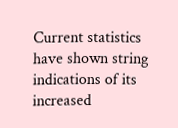Current statistics have shown string indications of its increased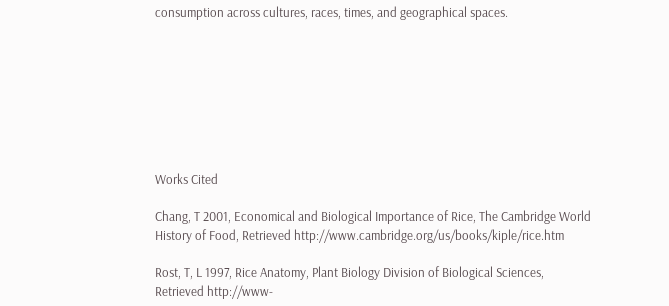consumption across cultures, races, times, and geographical spaces.








Works Cited

Chang, T 2001, Economical and Biological Importance of Rice, The Cambridge World History of Food, Retrieved http://www.cambridge.org/us/books/kiple/rice.htm

Rost, T, L 1997, Rice Anatomy, Plant Biology Division of Biological Sciences, Retrieved http://www-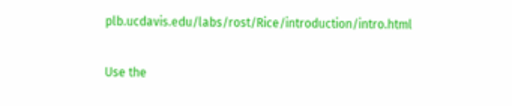plb.ucdavis.edu/labs/rost/Rice/introduction/intro.html

Use the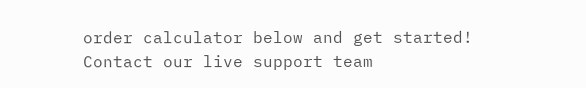order calculator below and get started! Contact our live support team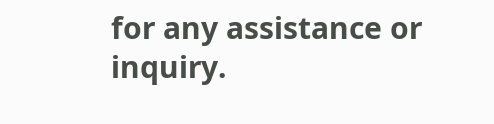for any assistance or inquiry.